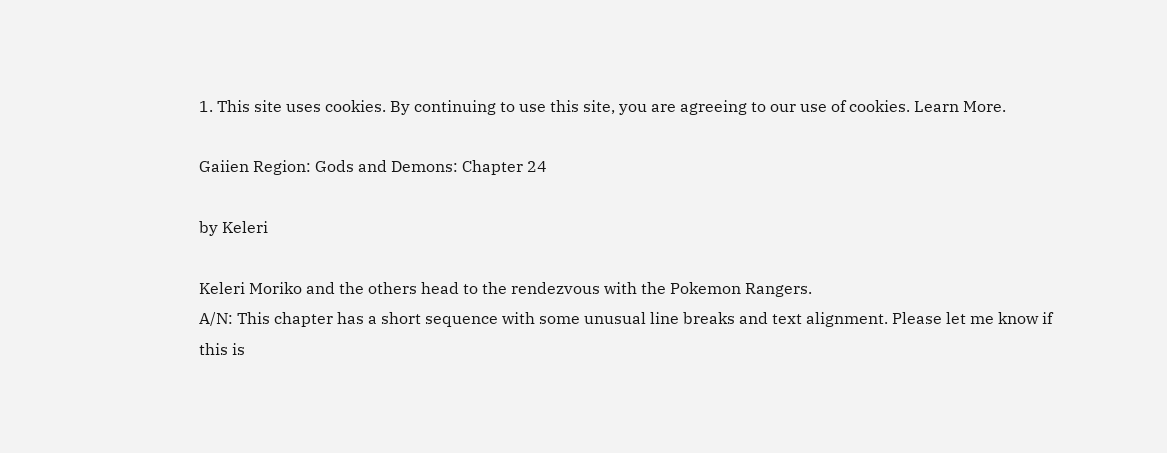1. This site uses cookies. By continuing to use this site, you are agreeing to our use of cookies. Learn More.

Gaiien Region: Gods and Demons: Chapter 24

by Keleri

Keleri Moriko and the others head to the rendezvous with the Pokemon Rangers.
A/N: This chapter has a short sequence with some unusual line breaks and text alignment. Please let me know if this is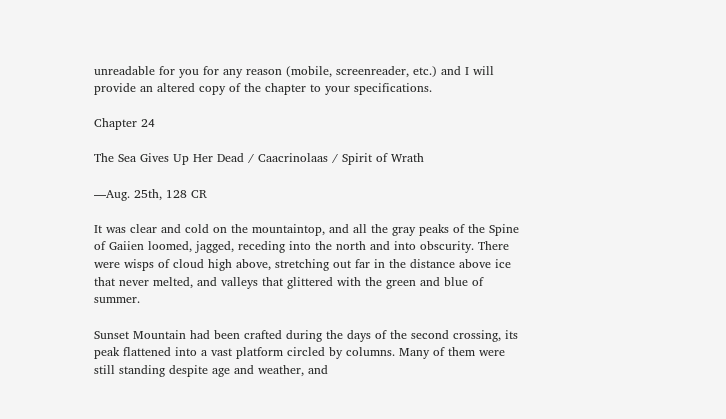unreadable for you for any reason (mobile, screenreader, etc.) and I will provide an altered copy of the chapter to your specifications.

Chapter 24

The Sea Gives Up Her Dead / Caacrinolaas / Spirit of Wrath

—Aug. 25th, 128 CR

It was clear and cold on the mountaintop, and all the gray peaks of the Spine of Gaiien loomed, jagged, receding into the north and into obscurity. There were wisps of cloud high above, stretching out far in the distance above ice that never melted, and valleys that glittered with the green and blue of summer.

Sunset Mountain had been crafted during the days of the second crossing, its peak flattened into a vast platform circled by columns. Many of them were still standing despite age and weather, and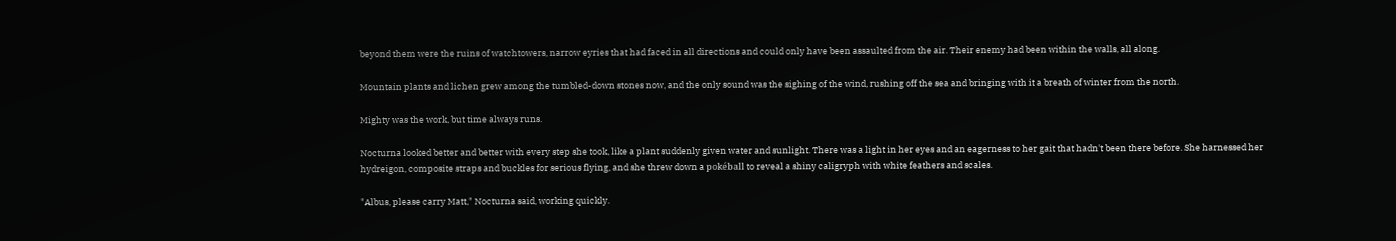beyond them were the ruins of watchtowers, narrow eyries that had faced in all directions and could only have been assaulted from the air. Their enemy had been within the walls, all along.

Mountain plants and lichen grew among the tumbled-down stones now, and the only sound was the sighing of the wind, rushing off the sea and bringing with it a breath of winter from the north.

Mighty was the work, but time always runs.

Nocturna looked better and better with every step she took, like a plant suddenly given water and sunlight. There was a light in her eyes and an eagerness to her gait that hadn't been there before. She harnessed her hydreigon, composite straps and buckles for serious flying, and she threw down a pokéball to reveal a shiny caligryph with white feathers and scales.

"Albus, please carry Matt," Nocturna said, working quickly.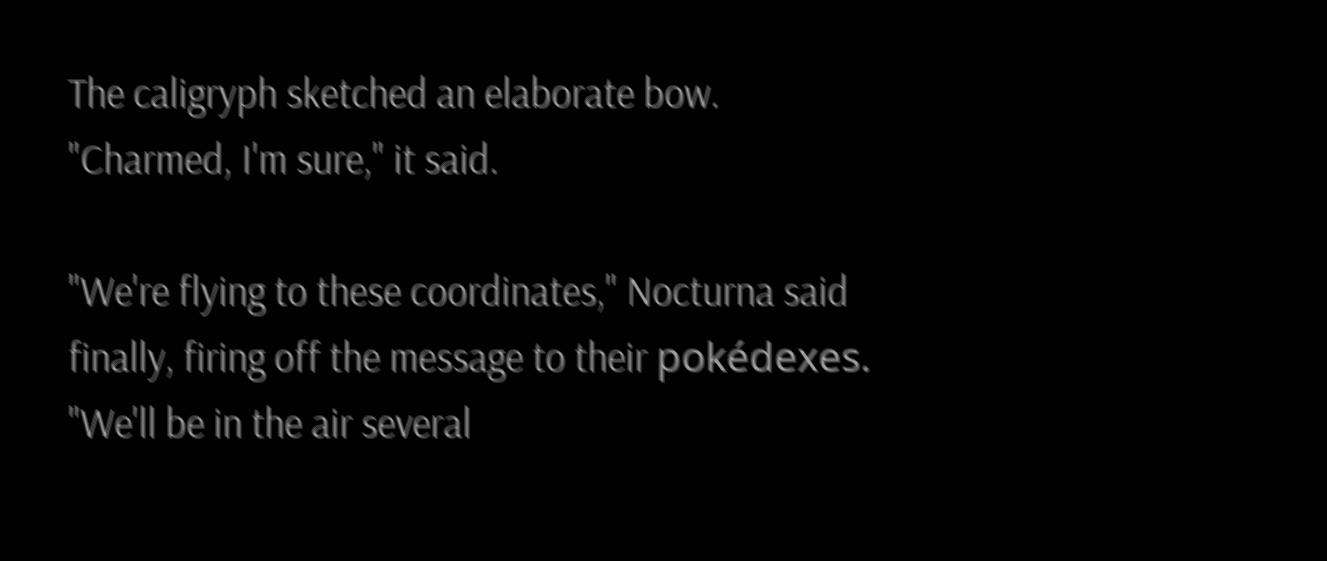The caligryph sketched an elaborate bow. "Charmed, I'm sure," it said.

"We're flying to these coordinates," Nocturna said finally, firing off the message to their pokédexes. "We'll be in the air several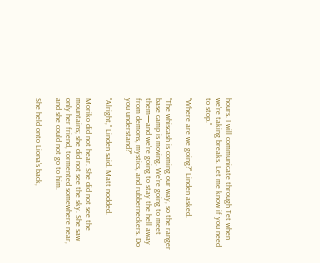hours. I will communicate through Tet when we're taking breaks. Let me know if you need to stop."

"Where are we going?" Linden asked.

"The whiscash is coming our way, so the ranger base camp is moving. We're going to meet them—and we're going to stay the hell away from demons, mystics, and rubberneckers. Do you understand?"

"Alright," Linden said. Matt nodded.

Moriko did not hear. She did not see the mountains; she did not see the sky. She saw only her friend, tormented somewhere near, and she could not go to him.

She held onto Liona's back,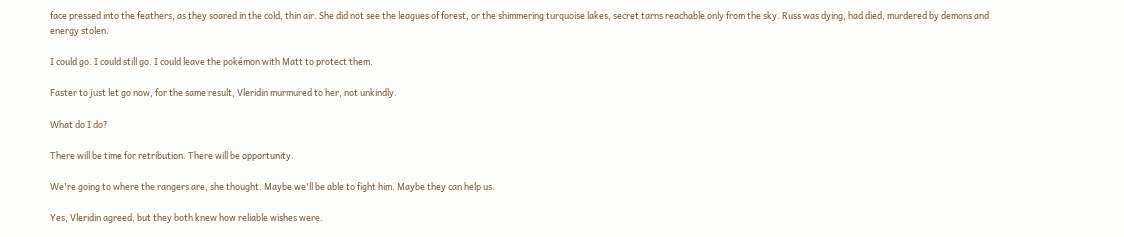face pressed into the feathers, as they soared in the cold, thin air. She did not see the leagues of forest, or the shimmering turquoise lakes, secret tarns reachable only from the sky. Russ was dying, had died, murdered by demons and energy stolen.

I could go. I could still go. I could leave the pokémon with Matt to protect them.

Faster to just let go now, for the same result, Vleridin murmured to her, not unkindly.

What do I do?

There will be time for retribution. There will be opportunity.

We're going to where the rangers are, she thought. Maybe we'll be able to fight him. Maybe they can help us.

Yes, Vleridin agreed, but they both knew how reliable wishes were.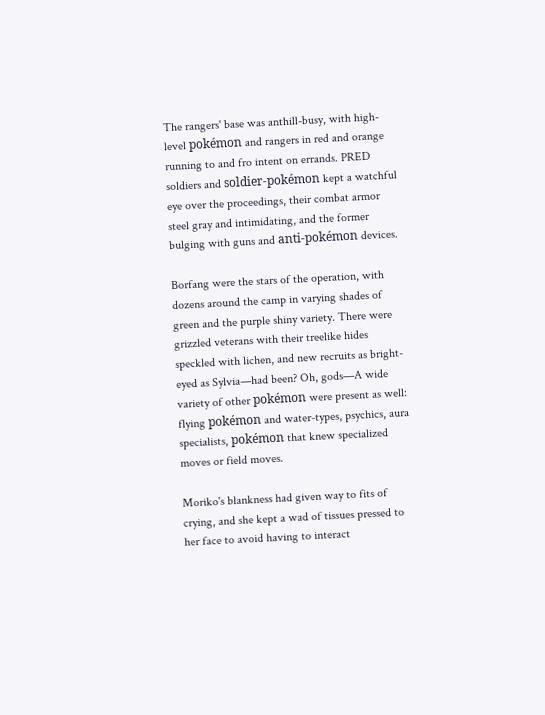The rangers' base was anthill-busy, with high-level pokémon and rangers in red and orange running to and fro intent on errands. PRED soldiers and soldier-pokémon kept a watchful eye over the proceedings, their combat armor steel gray and intimidating, and the former bulging with guns and anti-pokémon devices.

Borfang were the stars of the operation, with dozens around the camp in varying shades of green and the purple shiny variety. There were grizzled veterans with their treelike hides speckled with lichen, and new recruits as bright-eyed as Sylvia—had been? Oh, gods—A wide variety of other pokémon were present as well: flying pokémon and water-types, psychics, aura specialists, pokémon that knew specialized moves or field moves.

Moriko's blankness had given way to fits of crying, and she kept a wad of tissues pressed to her face to avoid having to interact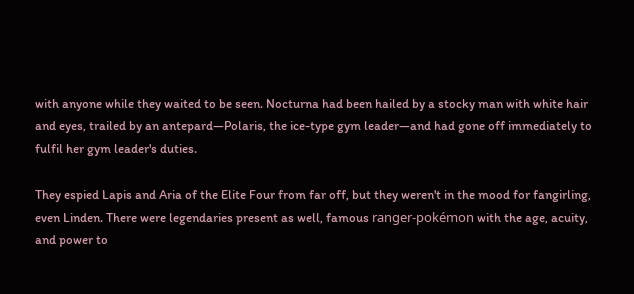with anyone while they waited to be seen. Nocturna had been hailed by a stocky man with white hair and eyes, trailed by an antepard—Polaris, the ice-type gym leader—and had gone off immediately to fulfil her gym leader's duties.

They espied Lapis and Aria of the Elite Four from far off, but they weren't in the mood for fangirling, even Linden. There were legendaries present as well, famous ranger-pokémon with the age, acuity, and power to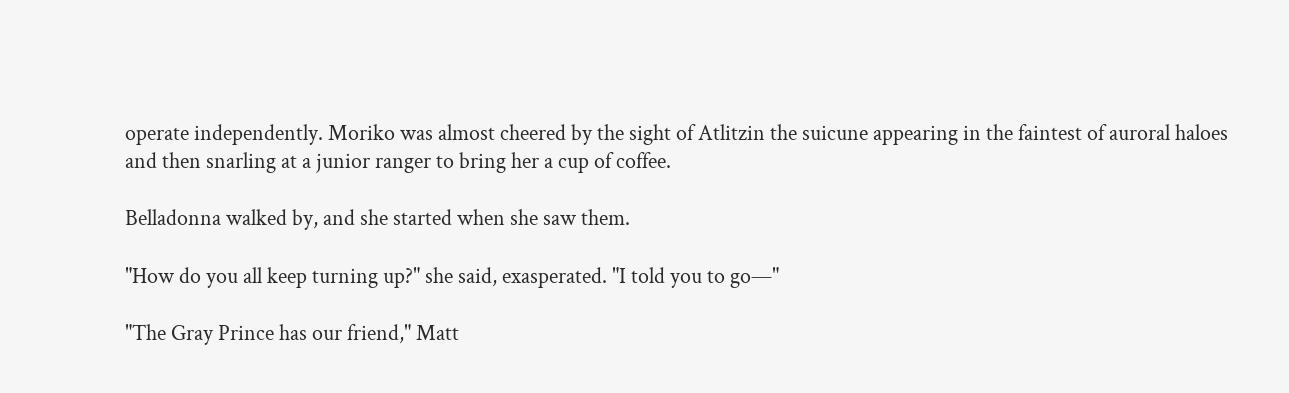operate independently. Moriko was almost cheered by the sight of Atlitzin the suicune appearing in the faintest of auroral haloes and then snarling at a junior ranger to bring her a cup of coffee.

Belladonna walked by, and she started when she saw them.

"How do you all keep turning up?" she said, exasperated. "I told you to go—"

"The Gray Prince has our friend," Matt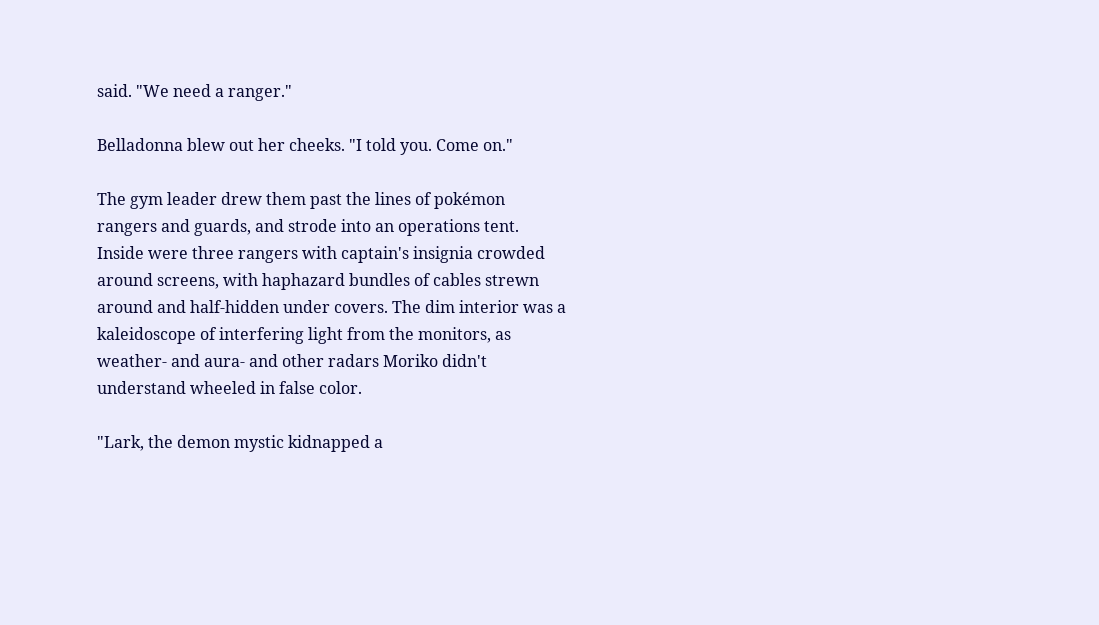said. "We need a ranger."

Belladonna blew out her cheeks. "I told you. Come on."

The gym leader drew them past the lines of pokémon rangers and guards, and strode into an operations tent. Inside were three rangers with captain's insignia crowded around screens, with haphazard bundles of cables strewn around and half-hidden under covers. The dim interior was a kaleidoscope of interfering light from the monitors, as weather- and aura- and other radars Moriko didn't understand wheeled in false color.

"Lark, the demon mystic kidnapped a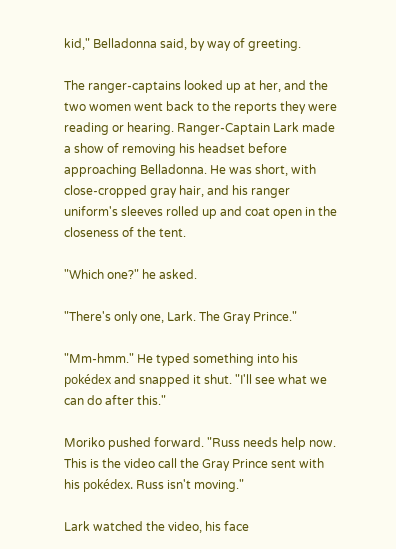kid," Belladonna said, by way of greeting.

The ranger-captains looked up at her, and the two women went back to the reports they were reading or hearing. Ranger-Captain Lark made a show of removing his headset before approaching Belladonna. He was short, with close-cropped gray hair, and his ranger uniform's sleeves rolled up and coat open in the closeness of the tent.

"Which one?" he asked.

"There's only one, Lark. The Gray Prince."

"Mm-hmm." He typed something into his pokédex and snapped it shut. "I'll see what we can do after this."

Moriko pushed forward. "Russ needs help now. This is the video call the Gray Prince sent with his pokédex. Russ isn't moving."

Lark watched the video, his face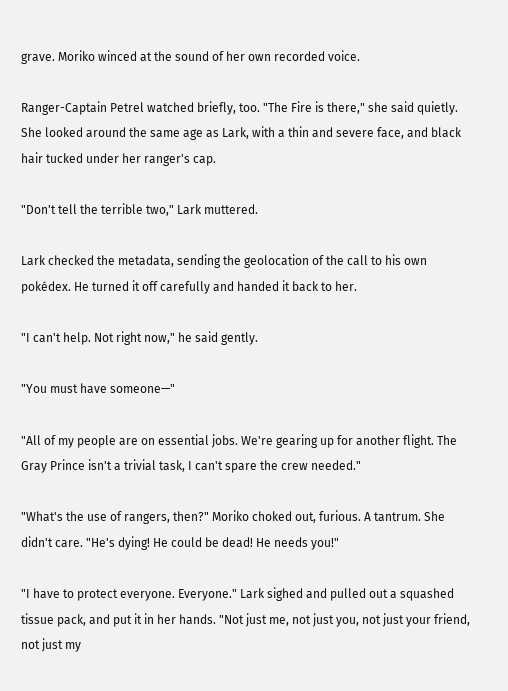grave. Moriko winced at the sound of her own recorded voice.

Ranger-Captain Petrel watched briefly, too. "The Fire is there," she said quietly. She looked around the same age as Lark, with a thin and severe face, and black hair tucked under her ranger's cap.

"Don't tell the terrible two," Lark muttered.

Lark checked the metadata, sending the geolocation of the call to his own pokédex. He turned it off carefully and handed it back to her.

"I can't help. Not right now," he said gently.

"You must have someone—"

"All of my people are on essential jobs. We're gearing up for another flight. The Gray Prince isn't a trivial task, I can't spare the crew needed."

"What's the use of rangers, then?" Moriko choked out, furious. A tantrum. She didn't care. "He's dying! He could be dead! He needs you!"

"I have to protect everyone. Everyone." Lark sighed and pulled out a squashed tissue pack, and put it in her hands. "Not just me, not just you, not just your friend, not just my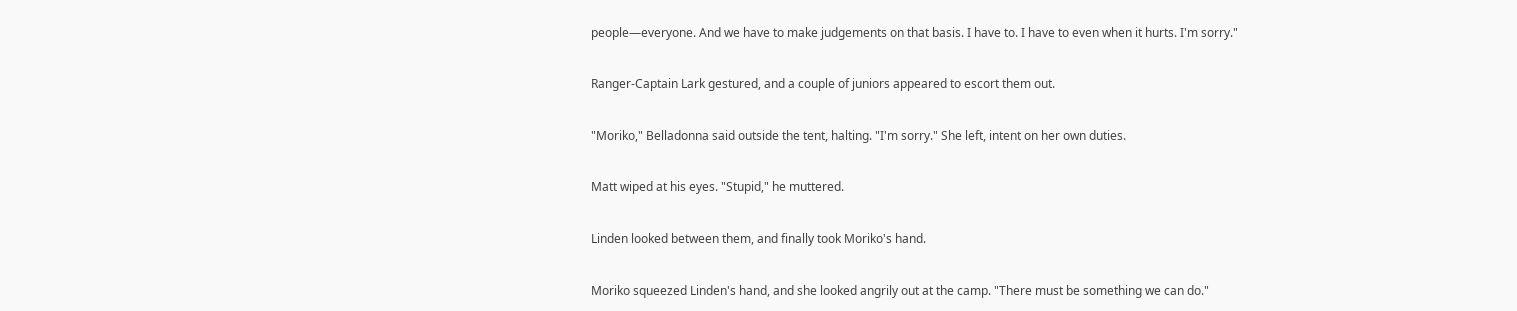people—everyone. And we have to make judgements on that basis. I have to. I have to even when it hurts. I'm sorry."

Ranger-Captain Lark gestured, and a couple of juniors appeared to escort them out.

"Moriko," Belladonna said outside the tent, halting. "I'm sorry." She left, intent on her own duties.

Matt wiped at his eyes. "Stupid," he muttered.

Linden looked between them, and finally took Moriko's hand.

Moriko squeezed Linden's hand, and she looked angrily out at the camp. "There must be something we can do."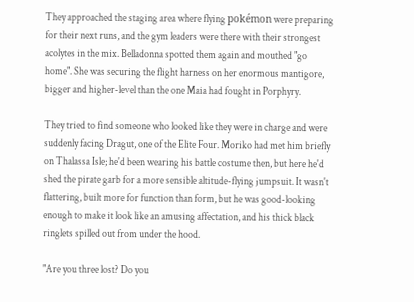They approached the staging area where flying pokémon were preparing for their next runs, and the gym leaders were there with their strongest acolytes in the mix. Belladonna spotted them again and mouthed "go home". She was securing the flight harness on her enormous mantigore, bigger and higher-level than the one Maia had fought in Porphyry.

They tried to find someone who looked like they were in charge and were suddenly facing Dragut, one of the Elite Four. Moriko had met him briefly on Thalassa Isle; he'd been wearing his battle costume then, but here he'd shed the pirate garb for a more sensible altitude-flying jumpsuit. It wasn't flattering, built more for function than form, but he was good-looking enough to make it look like an amusing affectation, and his thick black ringlets spilled out from under the hood.

"Are you three lost? Do you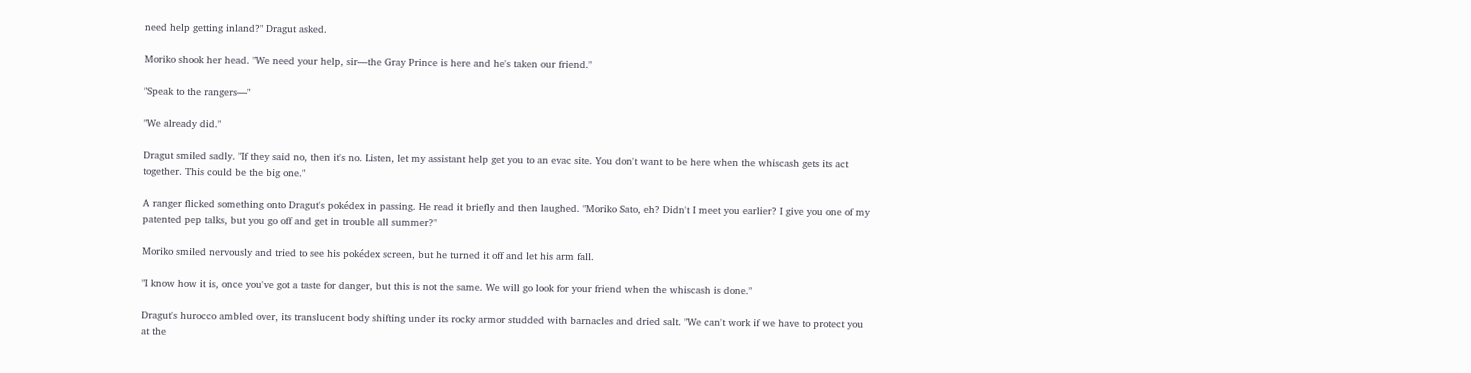need help getting inland?" Dragut asked.

Moriko shook her head. "We need your help, sir—the Gray Prince is here and he's taken our friend."

"Speak to the rangers—"

"We already did."

Dragut smiled sadly. "If they said no, then it's no. Listen, let my assistant help get you to an evac site. You don't want to be here when the whiscash gets its act together. This could be the big one."

A ranger flicked something onto Dragut's pokédex in passing. He read it briefly and then laughed. "Moriko Sato, eh? Didn't I meet you earlier? I give you one of my patented pep talks, but you go off and get in trouble all summer?"

Moriko smiled nervously and tried to see his pokédex screen, but he turned it off and let his arm fall.

"I know how it is, once you've got a taste for danger, but this is not the same. We will go look for your friend when the whiscash is done."

Dragut's hurocco ambled over, its translucent body shifting under its rocky armor studded with barnacles and dried salt. "We can't work if we have to protect you at the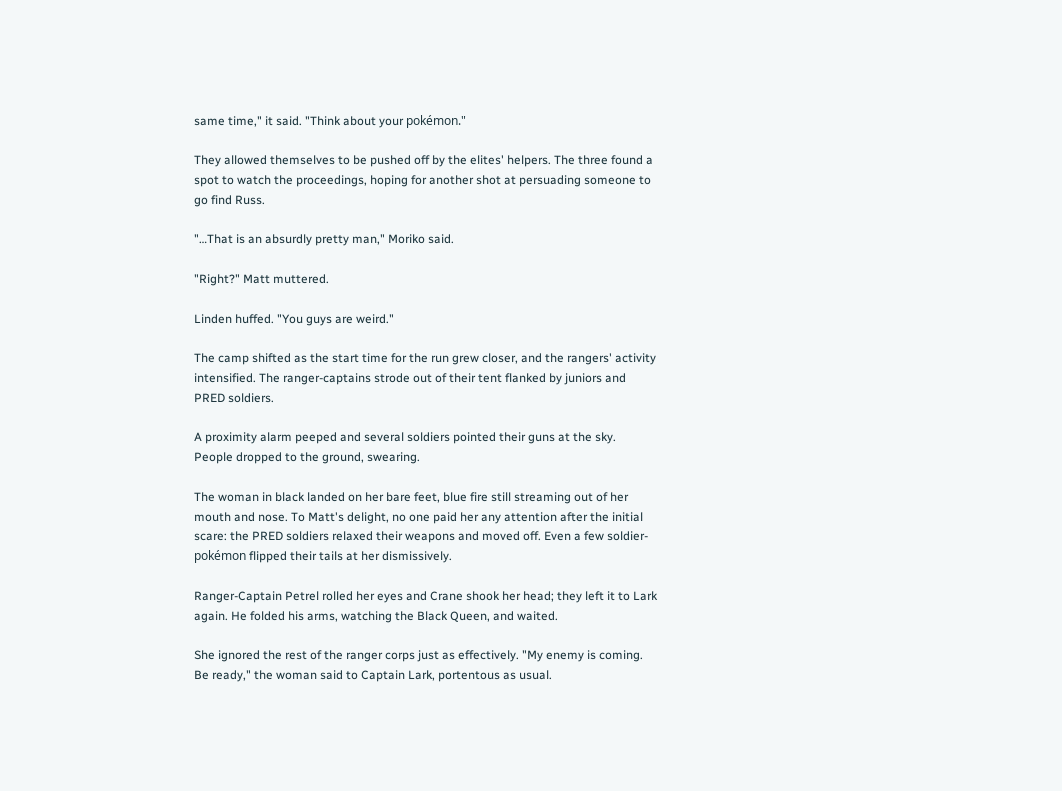same time," it said. "Think about your pokémon."

They allowed themselves to be pushed off by the elites' helpers. The three found a spot to watch the proceedings, hoping for another shot at persuading someone to go find Russ.

"…That is an absurdly pretty man," Moriko said.

"Right?" Matt muttered.

Linden huffed. "You guys are weird."

The camp shifted as the start time for the run grew closer, and the rangers' activity intensified. The ranger-captains strode out of their tent flanked by juniors and PRED soldiers.

A proximity alarm peeped and several soldiers pointed their guns at the sky. People dropped to the ground, swearing.

The woman in black landed on her bare feet, blue fire still streaming out of her mouth and nose. To Matt's delight, no one paid her any attention after the initial scare: the PRED soldiers relaxed their weapons and moved off. Even a few soldier-pokémon flipped their tails at her dismissively.

Ranger-Captain Petrel rolled her eyes and Crane shook her head; they left it to Lark again. He folded his arms, watching the Black Queen, and waited.

She ignored the rest of the ranger corps just as effectively. "My enemy is coming. Be ready," the woman said to Captain Lark, portentous as usual.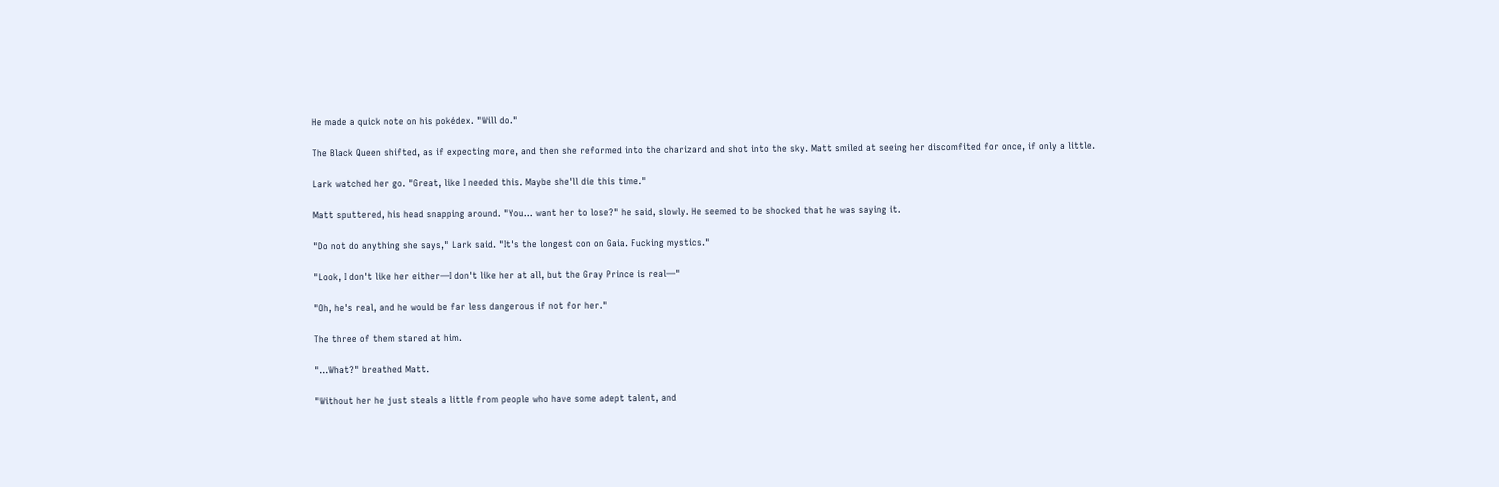He made a quick note on his pokédex. "Will do."

The Black Queen shifted, as if expecting more, and then she reformed into the charizard and shot into the sky. Matt smiled at seeing her discomfited for once, if only a little.

Lark watched her go. "Great, like I needed this. Maybe she'll die this time."

Matt sputtered, his head snapping around. "You… want her to lose?" he said, slowly. He seemed to be shocked that he was saying it.

"Do not do anything she says," Lark said. "It's the longest con on Gaia. Fucking mystics."

"Look, I don't like her either—I don't like her at all, but the Gray Prince is real—"

"Oh, he's real, and he would be far less dangerous if not for her."

The three of them stared at him.

"…What?" breathed Matt.

"Without her he just steals a little from people who have some adept talent, and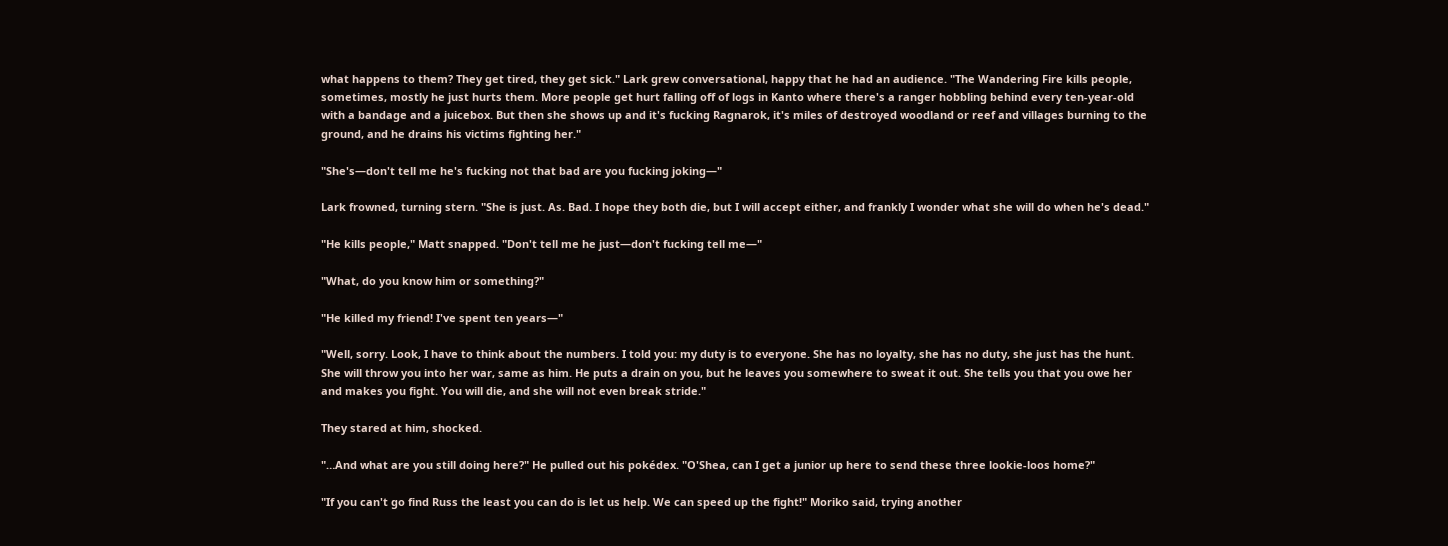what happens to them? They get tired, they get sick." Lark grew conversational, happy that he had an audience. "The Wandering Fire kills people, sometimes, mostly he just hurts them. More people get hurt falling off of logs in Kanto where there's a ranger hobbling behind every ten-year-old with a bandage and a juicebox. But then she shows up and it's fucking Ragnarok, it's miles of destroyed woodland or reef and villages burning to the ground, and he drains his victims fighting her."

"She's—don't tell me he's fucking not that bad are you fucking joking—"

Lark frowned, turning stern. "She is just. As. Bad. I hope they both die, but I will accept either, and frankly I wonder what she will do when he's dead."

"He kills people," Matt snapped. "Don't tell me he just—don't fucking tell me—"

"What, do you know him or something?"

"He killed my friend! I've spent ten years—"

"Well, sorry. Look, I have to think about the numbers. I told you: my duty is to everyone. She has no loyalty, she has no duty, she just has the hunt. She will throw you into her war, same as him. He puts a drain on you, but he leaves you somewhere to sweat it out. She tells you that you owe her and makes you fight. You will die, and she will not even break stride."

They stared at him, shocked.

"…And what are you still doing here?" He pulled out his pokédex. "O'Shea, can I get a junior up here to send these three lookie-loos home?"

"If you can't go find Russ the least you can do is let us help. We can speed up the fight!" Moriko said, trying another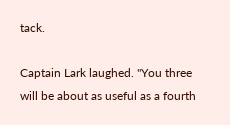tack.

Captain Lark laughed. "You three will be about as useful as a fourth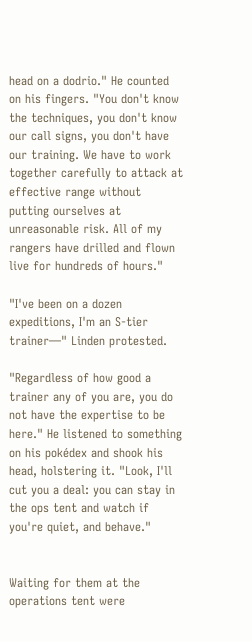head on a dodrio." He counted on his fingers. "You don't know the techniques, you don't know our call signs, you don't have our training. We have to work together carefully to attack at effective range without putting ourselves at unreasonable risk. All of my rangers have drilled and flown live for hundreds of hours."

"I've been on a dozen expeditions, I'm an S-tier trainer—" Linden protested.

"Regardless of how good a trainer any of you are, you do not have the expertise to be here." He listened to something on his pokédex and shook his head, holstering it. "Look, I'll cut you a deal: you can stay in the ops tent and watch if you're quiet, and behave."


Waiting for them at the operations tent were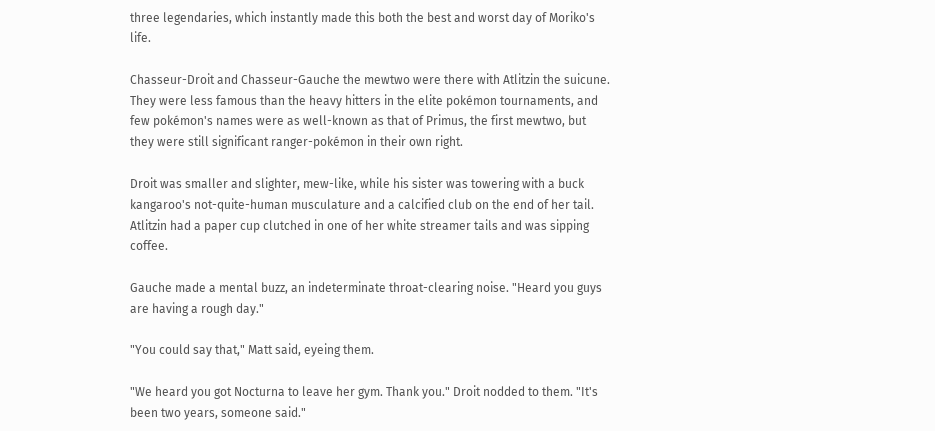three legendaries, which instantly made this both the best and worst day of Moriko's life.

Chasseur-Droit and Chasseur-Gauche the mewtwo were there with Atlitzin the suicune. They were less famous than the heavy hitters in the elite pokémon tournaments, and few pokémon's names were as well-known as that of Primus, the first mewtwo, but they were still significant ranger-pokémon in their own right.

Droit was smaller and slighter, mew-like, while his sister was towering with a buck kangaroo's not-quite-human musculature and a calcified club on the end of her tail. Atlitzin had a paper cup clutched in one of her white streamer tails and was sipping coffee.

Gauche made a mental buzz, an indeterminate throat-clearing noise. "Heard you guys are having a rough day."

"You could say that," Matt said, eyeing them.

"We heard you got Nocturna to leave her gym. Thank you." Droit nodded to them. "It's been two years, someone said."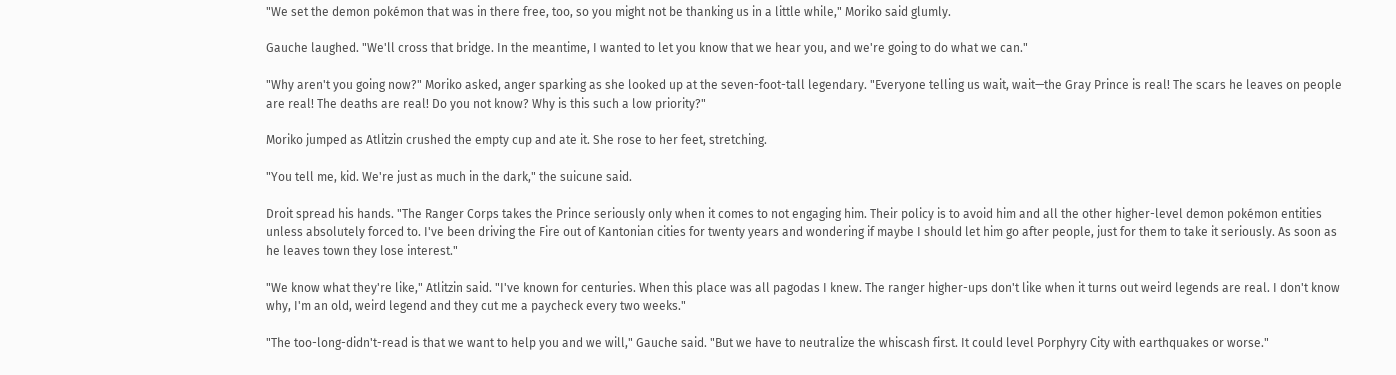"We set the demon pokémon that was in there free, too, so you might not be thanking us in a little while," Moriko said glumly.

Gauche laughed. "We'll cross that bridge. In the meantime, I wanted to let you know that we hear you, and we're going to do what we can."

"Why aren't you going now?" Moriko asked, anger sparking as she looked up at the seven-foot-tall legendary. "Everyone telling us wait, wait—the Gray Prince is real! The scars he leaves on people are real! The deaths are real! Do you not know? Why is this such a low priority?"

Moriko jumped as Atlitzin crushed the empty cup and ate it. She rose to her feet, stretching.

"You tell me, kid. We're just as much in the dark," the suicune said.

Droit spread his hands. "The Ranger Corps takes the Prince seriously only when it comes to not engaging him. Their policy is to avoid him and all the other higher-level demon pokémon entities unless absolutely forced to. I've been driving the Fire out of Kantonian cities for twenty years and wondering if maybe I should let him go after people, just for them to take it seriously. As soon as he leaves town they lose interest."

"We know what they're like," Atlitzin said. "I've known for centuries. When this place was all pagodas I knew. The ranger higher-ups don't like when it turns out weird legends are real. I don't know why, I'm an old, weird legend and they cut me a paycheck every two weeks."

"The too-long-didn't-read is that we want to help you and we will," Gauche said. "But we have to neutralize the whiscash first. It could level Porphyry City with earthquakes or worse."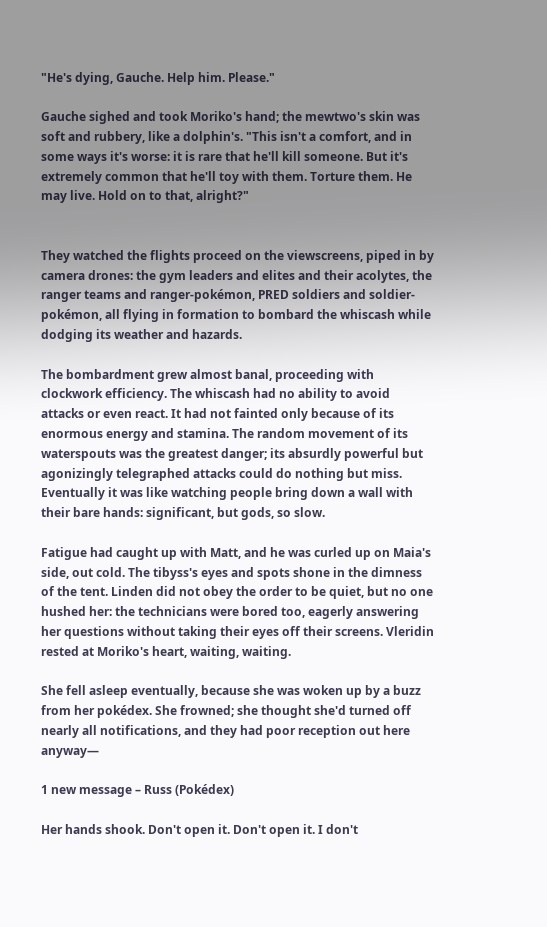"He's dying, Gauche. Help him. Please."

Gauche sighed and took Moriko's hand; the mewtwo's skin was soft and rubbery, like a dolphin's. "This isn't a comfort, and in some ways it's worse: it is rare that he'll kill someone. But it's extremely common that he'll toy with them. Torture them. He may live. Hold on to that, alright?"


They watched the flights proceed on the viewscreens, piped in by camera drones: the gym leaders and elites and their acolytes, the ranger teams and ranger-pokémon, PRED soldiers and soldier-pokémon, all flying in formation to bombard the whiscash while dodging its weather and hazards.

The bombardment grew almost banal, proceeding with clockwork efficiency. The whiscash had no ability to avoid attacks or even react. It had not fainted only because of its enormous energy and stamina. The random movement of its waterspouts was the greatest danger; its absurdly powerful but agonizingly telegraphed attacks could do nothing but miss. Eventually it was like watching people bring down a wall with their bare hands: significant, but gods, so slow.

Fatigue had caught up with Matt, and he was curled up on Maia's side, out cold. The tibyss's eyes and spots shone in the dimness of the tent. Linden did not obey the order to be quiet, but no one hushed her: the technicians were bored too, eagerly answering her questions without taking their eyes off their screens. Vleridin rested at Moriko's heart, waiting, waiting.

She fell asleep eventually, because she was woken up by a buzz from her pokédex. She frowned; she thought she'd turned off nearly all notifications, and they had poor reception out here anyway—

1 new message – Russ (Pokédex)

Her hands shook. Don't open it. Don't open it. I don't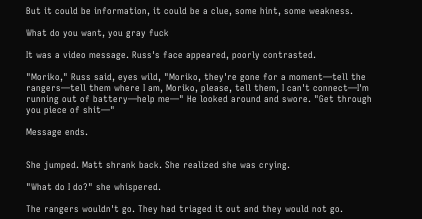But it could be information, it could be a clue, some hint, some weakness.

What do you want, you gray fuck

It was a video message. Russ's face appeared, poorly contrasted.

"Moriko," Russ said, eyes wild, "Moriko, they're gone for a moment—tell the rangers—tell them where I am, Moriko, please, tell them, I can't connect—I'm running out of battery—help me—" He looked around and swore. "Get through you piece of shit—"

Message ends.


She jumped. Matt shrank back. She realized she was crying.

"What do I do?" she whispered.

The rangers wouldn't go. They had triaged it out and they would not go.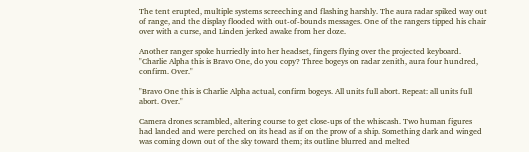The tent erupted, multiple systems screeching and flashing harshly. The aura radar spiked way out of range, and the display flooded with out-of-bounds messages. One of the rangers tipped his chair over with a curse, and Linden jerked awake from her doze.

Another ranger spoke hurriedly into her headset, fingers flying over the projected keyboard. "Charlie Alpha this is Bravo One, do you copy? Three bogeys on radar zenith, aura four hundred, confirm. Over."

"Bravo One this is Charlie Alpha actual, confirm bogeys. All units full abort. Repeat: all units full abort. Over."

Camera drones scrambled, altering course to get close-ups of the whiscash. Two human figures had landed and were perched on its head as if on the prow of a ship. Something dark and winged was coming down out of the sky toward them; its outline blurred and melted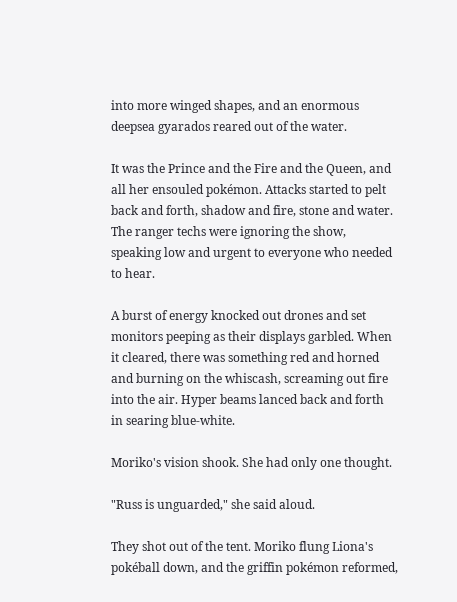into more winged shapes, and an enormous deepsea gyarados reared out of the water.

It was the Prince and the Fire and the Queen, and all her ensouled pokémon. Attacks started to pelt back and forth, shadow and fire, stone and water. The ranger techs were ignoring the show, speaking low and urgent to everyone who needed to hear.

A burst of energy knocked out drones and set monitors peeping as their displays garbled. When it cleared, there was something red and horned and burning on the whiscash, screaming out fire into the air. Hyper beams lanced back and forth in searing blue-white.

Moriko's vision shook. She had only one thought.

"Russ is unguarded," she said aloud.

They shot out of the tent. Moriko flung Liona's pokéball down, and the griffin pokémon reformed,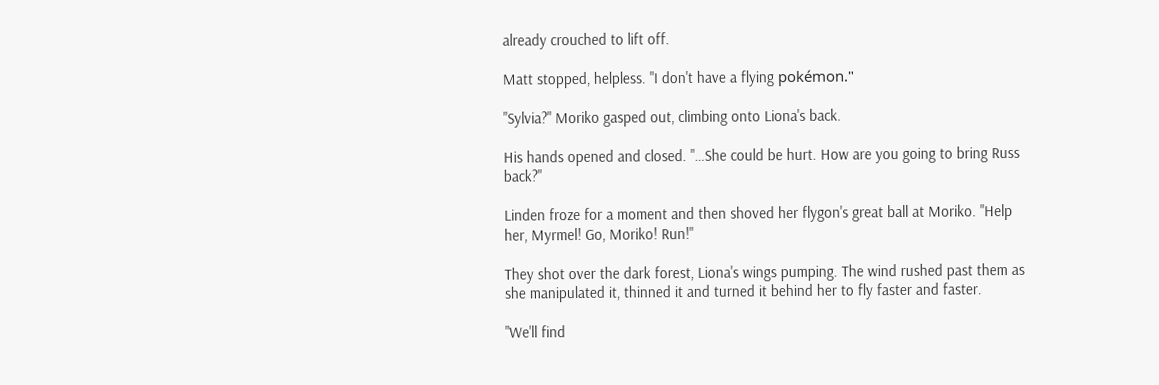already crouched to lift off.

Matt stopped, helpless. "I don't have a flying pokémon."

"Sylvia?" Moriko gasped out, climbing onto Liona's back.

His hands opened and closed. "…She could be hurt. How are you going to bring Russ back?"

Linden froze for a moment and then shoved her flygon's great ball at Moriko. "Help her, Myrmel! Go, Moriko! Run!"

They shot over the dark forest, Liona's wings pumping. The wind rushed past them as she manipulated it, thinned it and turned it behind her to fly faster and faster.

"We'll find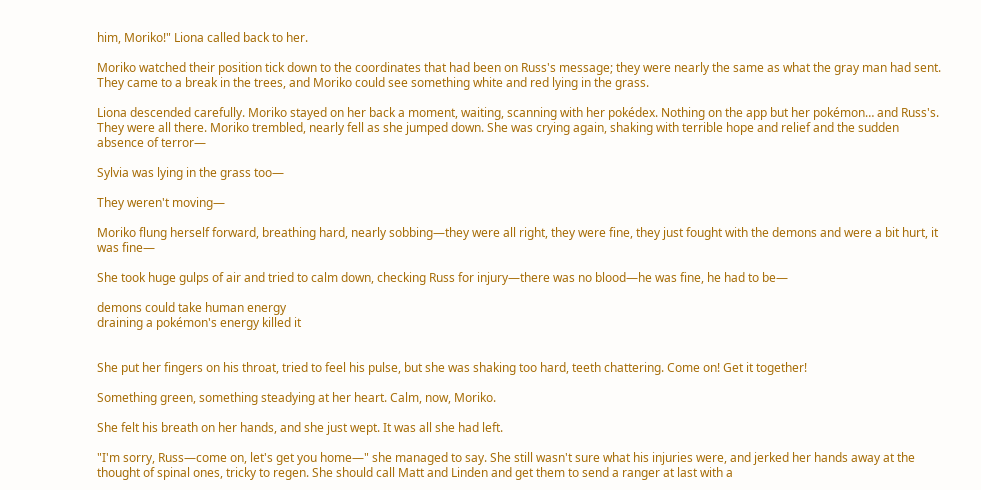him, Moriko!" Liona called back to her.

Moriko watched their position tick down to the coordinates that had been on Russ's message; they were nearly the same as what the gray man had sent. They came to a break in the trees, and Moriko could see something white and red lying in the grass.

Liona descended carefully. Moriko stayed on her back a moment, waiting, scanning with her pokédex. Nothing on the app but her pokémon… and Russ's. They were all there. Moriko trembled, nearly fell as she jumped down. She was crying again, shaking with terrible hope and relief and the sudden absence of terror—

Sylvia was lying in the grass too—

They weren't moving—

Moriko flung herself forward, breathing hard, nearly sobbing—they were all right, they were fine, they just fought with the demons and were a bit hurt, it was fine—

She took huge gulps of air and tried to calm down, checking Russ for injury—there was no blood—he was fine, he had to be—

demons could take human energy
draining a pokémon's energy killed it


She put her fingers on his throat, tried to feel his pulse, but she was shaking too hard, teeth chattering. Come on! Get it together!

Something green, something steadying at her heart. Calm, now, Moriko.

She felt his breath on her hands, and she just wept. It was all she had left.

"I'm sorry, Russ—come on, let's get you home—" she managed to say. She still wasn't sure what his injuries were, and jerked her hands away at the thought of spinal ones, tricky to regen. She should call Matt and Linden and get them to send a ranger at last with a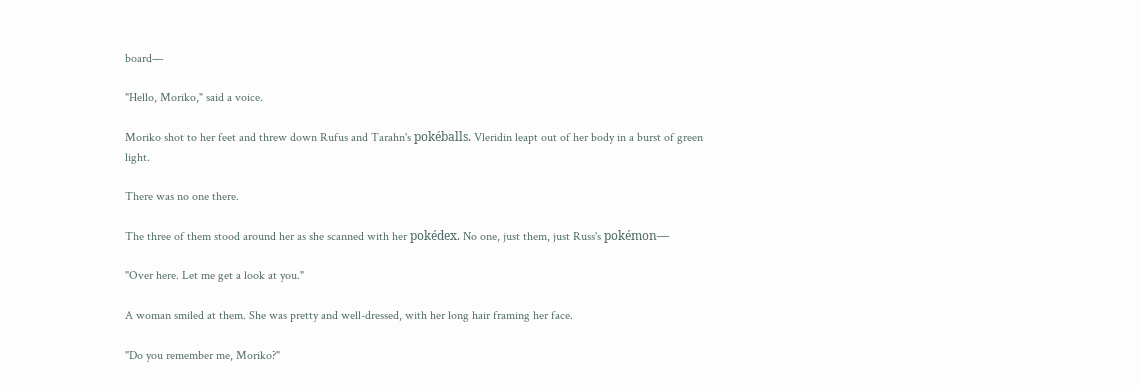board—

"Hello, Moriko," said a voice.

Moriko shot to her feet and threw down Rufus and Tarahn's pokéballs. Vleridin leapt out of her body in a burst of green light.

There was no one there.

The three of them stood around her as she scanned with her pokédex. No one, just them, just Russ's pokémon—

"Over here. Let me get a look at you."

A woman smiled at them. She was pretty and well-dressed, with her long hair framing her face.

"Do you remember me, Moriko?"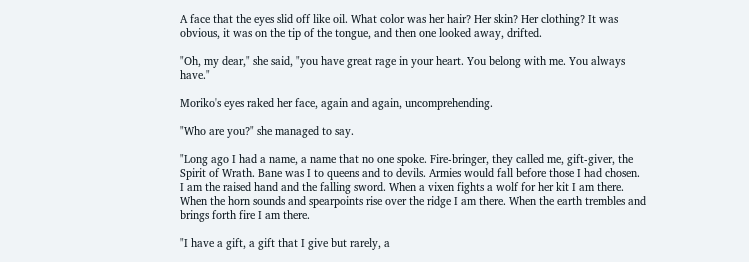A face that the eyes slid off like oil. What color was her hair? Her skin? Her clothing? It was obvious, it was on the tip of the tongue, and then one looked away, drifted.

"Oh, my dear," she said, "you have great rage in your heart. You belong with me. You always have."

Moriko's eyes raked her face, again and again, uncomprehending.

"Who are you?" she managed to say.

"Long ago I had a name, a name that no one spoke. Fire-bringer, they called me, gift-giver, the Spirit of Wrath. Bane was I to queens and to devils. Armies would fall before those I had chosen. I am the raised hand and the falling sword. When a vixen fights a wolf for her kit I am there. When the horn sounds and spearpoints rise over the ridge I am there. When the earth trembles and brings forth fire I am there.

"I have a gift, a gift that I give but rarely, a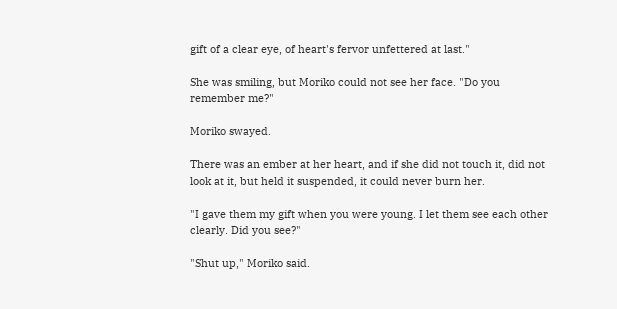gift of a clear eye, of heart's fervor unfettered at last."

She was smiling, but Moriko could not see her face. "Do you remember me?"

Moriko swayed.

There was an ember at her heart, and if she did not touch it, did not look at it, but held it suspended, it could never burn her.

"I gave them my gift when you were young. I let them see each other clearly. Did you see?"

"Shut up," Moriko said.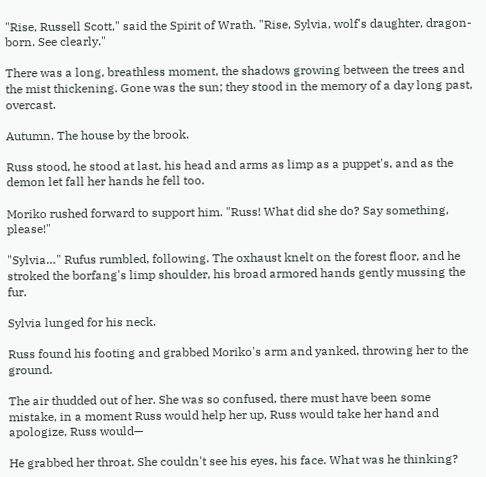"Rise, Russell Scott," said the Spirit of Wrath. "Rise, Sylvia, wolf's daughter, dragon-born. See clearly."

There was a long, breathless moment, the shadows growing between the trees and the mist thickening. Gone was the sun; they stood in the memory of a day long past, overcast.

Autumn. The house by the brook.

Russ stood, he stood at last, his head and arms as limp as a puppet's, and as the demon let fall her hands he fell too.

Moriko rushed forward to support him. "Russ! What did she do? Say something, please!"

"Sylvia…" Rufus rumbled, following. The oxhaust knelt on the forest floor, and he stroked the borfang's limp shoulder, his broad armored hands gently mussing the fur.

Sylvia lunged for his neck.

Russ found his footing and grabbed Moriko's arm and yanked, throwing her to the ground.

The air thudded out of her. She was so confused, there must have been some mistake, in a moment Russ would help her up, Russ would take her hand and apologize, Russ would—

He grabbed her throat. She couldn't see his eyes, his face. What was he thinking?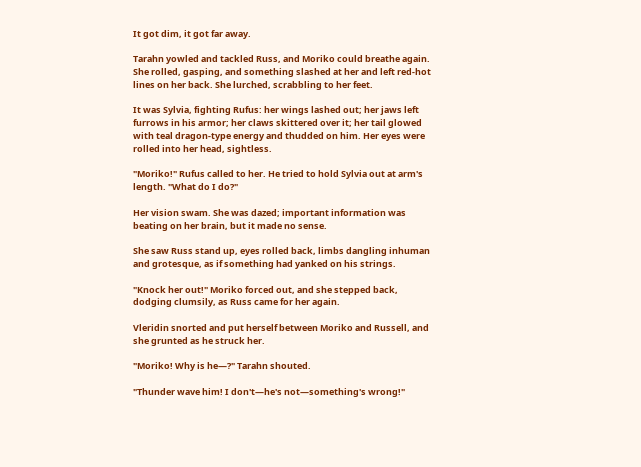It got dim, it got far away.

Tarahn yowled and tackled Russ, and Moriko could breathe again. She rolled, gasping, and something slashed at her and left red-hot lines on her back. She lurched, scrabbling to her feet.

It was Sylvia, fighting Rufus: her wings lashed out; her jaws left furrows in his armor; her claws skittered over it; her tail glowed with teal dragon-type energy and thudded on him. Her eyes were rolled into her head, sightless.

"Moriko!" Rufus called to her. He tried to hold Sylvia out at arm's length. "What do I do?"

Her vision swam. She was dazed; important information was beating on her brain, but it made no sense.

She saw Russ stand up, eyes rolled back, limbs dangling inhuman and grotesque, as if something had yanked on his strings.

"Knock her out!" Moriko forced out, and she stepped back, dodging clumsily, as Russ came for her again.

Vleridin snorted and put herself between Moriko and Russell, and she grunted as he struck her.

"Moriko! Why is he—?" Tarahn shouted.

"Thunder wave him! I don't—he's not—something's wrong!"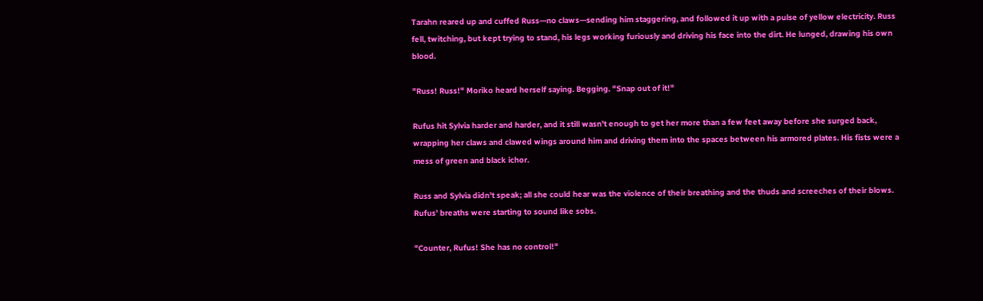Tarahn reared up and cuffed Russ—no claws—sending him staggering, and followed it up with a pulse of yellow electricity. Russ fell, twitching, but kept trying to stand, his legs working furiously and driving his face into the dirt. He lunged, drawing his own blood.

"Russ! Russ!" Moriko heard herself saying. Begging. "Snap out of it!"

Rufus hit Sylvia harder and harder, and it still wasn't enough to get her more than a few feet away before she surged back, wrapping her claws and clawed wings around him and driving them into the spaces between his armored plates. His fists were a mess of green and black ichor.

Russ and Sylvia didn't speak; all she could hear was the violence of their breathing and the thuds and screeches of their blows. Rufus' breaths were starting to sound like sobs.

"Counter, Rufus! She has no control!"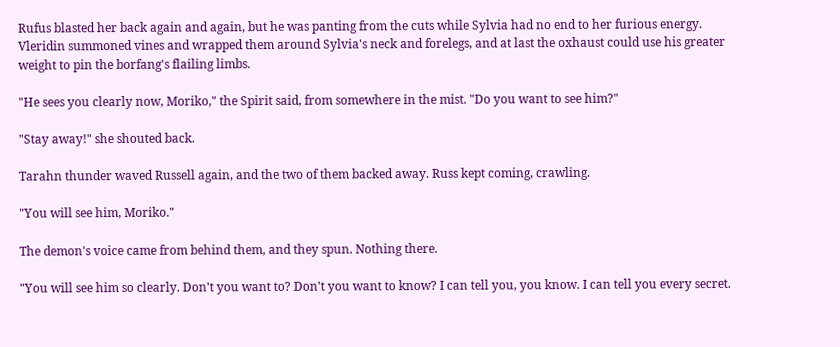Rufus blasted her back again and again, but he was panting from the cuts while Sylvia had no end to her furious energy. Vleridin summoned vines and wrapped them around Sylvia's neck and forelegs, and at last the oxhaust could use his greater weight to pin the borfang's flailing limbs.

"He sees you clearly now, Moriko," the Spirit said, from somewhere in the mist. "Do you want to see him?"

"Stay away!" she shouted back.

Tarahn thunder waved Russell again, and the two of them backed away. Russ kept coming, crawling.

"You will see him, Moriko."

The demon's voice came from behind them, and they spun. Nothing there.

"You will see him so clearly. Don't you want to? Don't you want to know? I can tell you, you know. I can tell you every secret.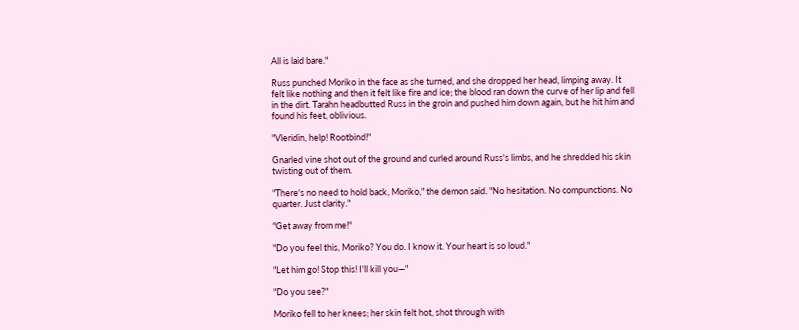All is laid bare."

Russ punched Moriko in the face as she turned, and she dropped her head, limping away. It felt like nothing and then it felt like fire and ice; the blood ran down the curve of her lip and fell in the dirt. Tarahn headbutted Russ in the groin and pushed him down again, but he hit him and found his feet, oblivious.

"Vleridin, help! Rootbind!"

Gnarled vine shot out of the ground and curled around Russ's limbs, and he shredded his skin twisting out of them.

"There's no need to hold back, Moriko," the demon said. "No hesitation. No compunctions. No quarter. Just clarity."

"Get away from me!"

"Do you feel this, Moriko? You do. I know it. Your heart is so loud."

"Let him go! Stop this! I'll kill you—"

"Do you see?"

Moriko fell to her knees; her skin felt hot, shot through with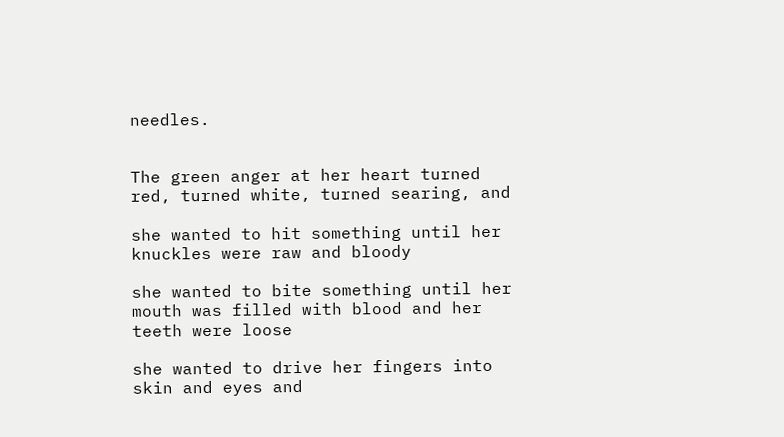needles.


The green anger at her heart turned red, turned white, turned searing, and

she wanted to hit something until her knuckles were raw and bloody

she wanted to bite something until her mouth was filled with blood and her teeth were loose

she wanted to drive her fingers into skin and eyes and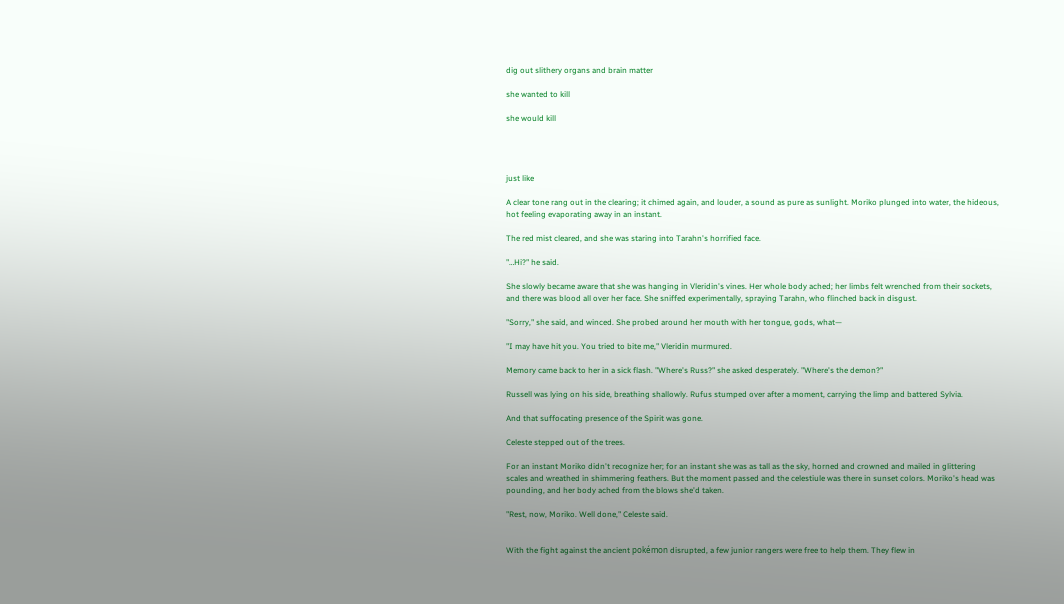dig out slithery organs and brain matter

she wanted to kill

she would kill




just like

A clear tone rang out in the clearing; it chimed again, and louder, a sound as pure as sunlight. Moriko plunged into water, the hideous, hot feeling evaporating away in an instant.

The red mist cleared, and she was staring into Tarahn's horrified face.

"…Hi?" he said.

She slowly became aware that she was hanging in Vleridin's vines. Her whole body ached; her limbs felt wrenched from their sockets, and there was blood all over her face. She sniffed experimentally, spraying Tarahn, who flinched back in disgust.

"Sorry," she said, and winced. She probed around her mouth with her tongue, gods, what—

"I may have hit you. You tried to bite me," Vleridin murmured.

Memory came back to her in a sick flash. "Where's Russ?" she asked desperately. "Where's the demon?"

Russell was lying on his side, breathing shallowly. Rufus stumped over after a moment, carrying the limp and battered Sylvia.

And that suffocating presence of the Spirit was gone.

Celeste stepped out of the trees.

For an instant Moriko didn't recognize her; for an instant she was as tall as the sky, horned and crowned and mailed in glittering scales and wreathed in shimmering feathers. But the moment passed and the celestiule was there in sunset colors. Moriko's head was pounding, and her body ached from the blows she'd taken.

"Rest, now, Moriko. Well done," Celeste said.


With the fight against the ancient pokémon disrupted, a few junior rangers were free to help them. They flew in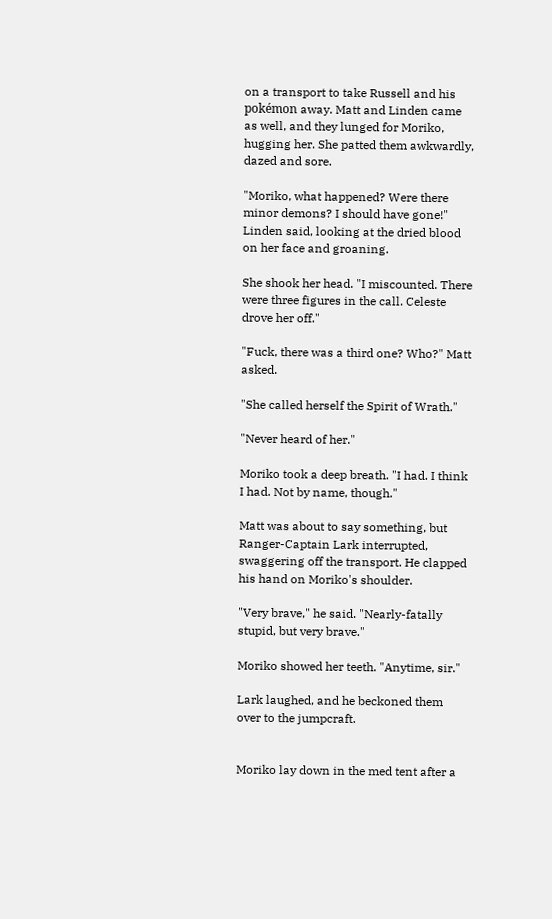on a transport to take Russell and his pokémon away. Matt and Linden came as well, and they lunged for Moriko, hugging her. She patted them awkwardly, dazed and sore.

"Moriko, what happened? Were there minor demons? I should have gone!" Linden said, looking at the dried blood on her face and groaning.

She shook her head. "I miscounted. There were three figures in the call. Celeste drove her off."

"Fuck, there was a third one? Who?" Matt asked.

"She called herself the Spirit of Wrath."

"Never heard of her."

Moriko took a deep breath. "I had. I think I had. Not by name, though."

Matt was about to say something, but Ranger-Captain Lark interrupted, swaggering off the transport. He clapped his hand on Moriko's shoulder.

"Very brave," he said. "Nearly-fatally stupid, but very brave."

Moriko showed her teeth. "Anytime, sir."

Lark laughed, and he beckoned them over to the jumpcraft.


Moriko lay down in the med tent after a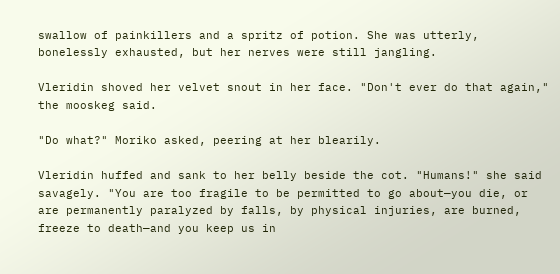swallow of painkillers and a spritz of potion. She was utterly, bonelessly exhausted, but her nerves were still jangling.

Vleridin shoved her velvet snout in her face. "Don't ever do that again," the mooskeg said.

"Do what?" Moriko asked, peering at her blearily.

Vleridin huffed and sank to her belly beside the cot. "Humans!" she said savagely. "You are too fragile to be permitted to go about—you die, or are permanently paralyzed by falls, by physical injuries, are burned, freeze to death—and you keep us in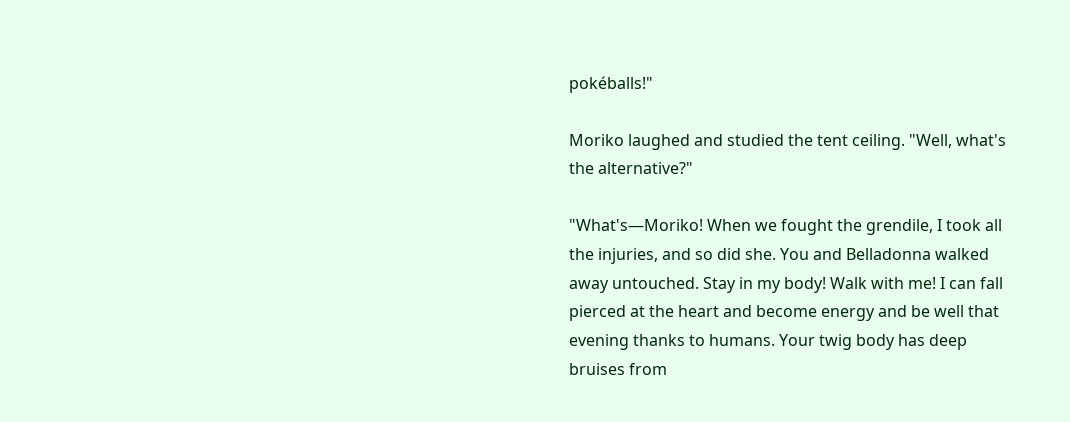pokéballs!"

Moriko laughed and studied the tent ceiling. "Well, what's the alternative?"

"What's—Moriko! When we fought the grendile, I took all the injuries, and so did she. You and Belladonna walked away untouched. Stay in my body! Walk with me! I can fall pierced at the heart and become energy and be well that evening thanks to humans. Your twig body has deep bruises from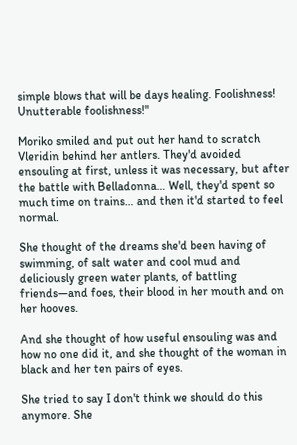simple blows that will be days healing. Foolishness! Unutterable foolishness!"

Moriko smiled and put out her hand to scratch Vleridin behind her antlers. They'd avoided ensouling at first, unless it was necessary, but after the battle with Belladonna… Well, they'd spent so much time on trains… and then it'd started to feel normal.

She thought of the dreams she'd been having of swimming, of salt water and cool mud and deliciously green water plants, of battling friends—and foes, their blood in her mouth and on her hooves.

And she thought of how useful ensouling was and how no one did it, and she thought of the woman in black and her ten pairs of eyes.

She tried to say I don't think we should do this anymore. She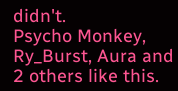didn't.
Psycho Monkey, Ry_Burst, Aura and 2 others like this.